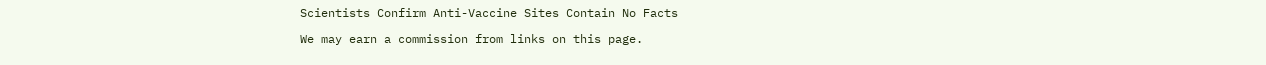Scientists Confirm Anti-Vaccine Sites Contain No Facts

We may earn a commission from links on this page.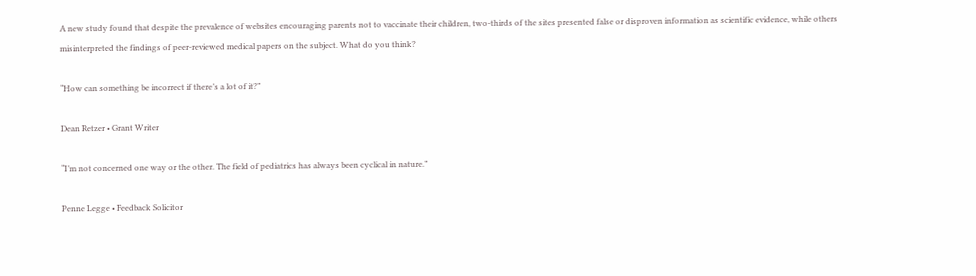A new study found that despite the prevalence of websites encouraging parents not to vaccinate their children, two-thirds of the sites presented false or disproven information as scientific evidence, while others misinterpreted the findings of peer-reviewed medical papers on the subject. What do you think?

“How can something be incorrect if there’s a lot of it?”

Dean Retzer • Grant Writer

“I’m not concerned one way or the other. The field of pediatrics has always been cyclical in nature.”

Penne Legge • Feedback Solicitor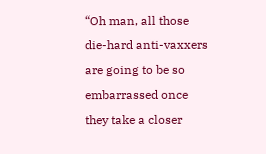“Oh man, all those die-hard anti-vaxxers are going to be so embarrassed once they take a closer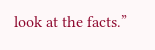look at the facts.”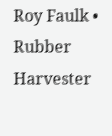Roy Faulk • Rubber Harvester